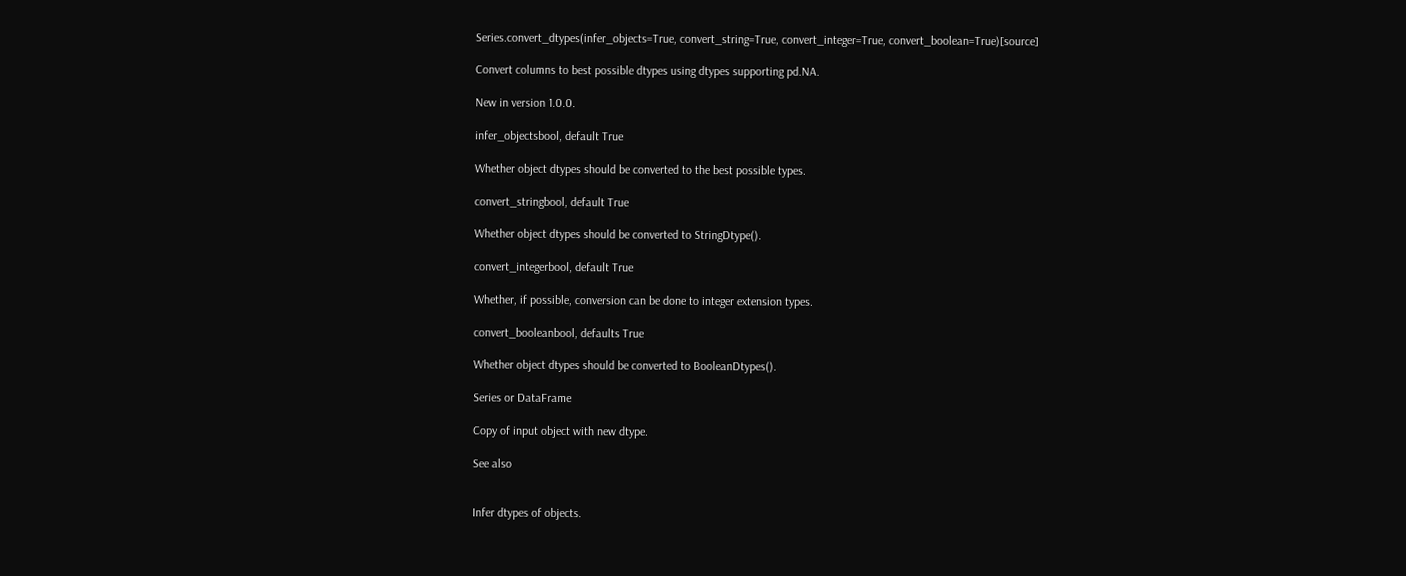Series.convert_dtypes(infer_objects=True, convert_string=True, convert_integer=True, convert_boolean=True)[source]

Convert columns to best possible dtypes using dtypes supporting pd.NA.

New in version 1.0.0.

infer_objectsbool, default True

Whether object dtypes should be converted to the best possible types.

convert_stringbool, default True

Whether object dtypes should be converted to StringDtype().

convert_integerbool, default True

Whether, if possible, conversion can be done to integer extension types.

convert_booleanbool, defaults True

Whether object dtypes should be converted to BooleanDtypes().

Series or DataFrame

Copy of input object with new dtype.

See also


Infer dtypes of objects.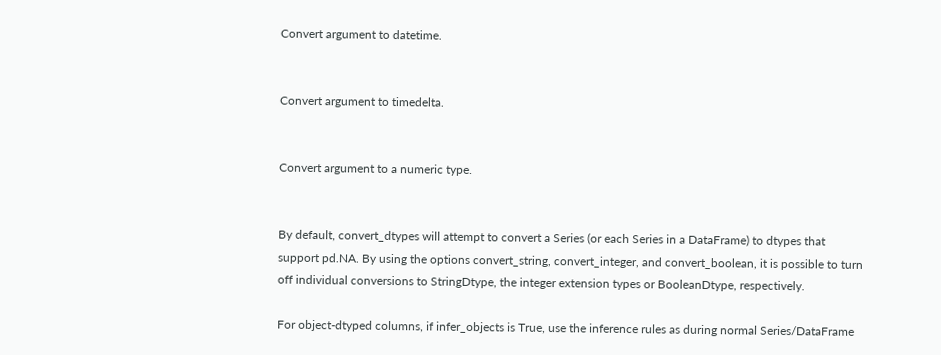Convert argument to datetime.


Convert argument to timedelta.


Convert argument to a numeric type.


By default, convert_dtypes will attempt to convert a Series (or each Series in a DataFrame) to dtypes that support pd.NA. By using the options convert_string, convert_integer, and convert_boolean, it is possible to turn off individual conversions to StringDtype, the integer extension types or BooleanDtype, respectively.

For object-dtyped columns, if infer_objects is True, use the inference rules as during normal Series/DataFrame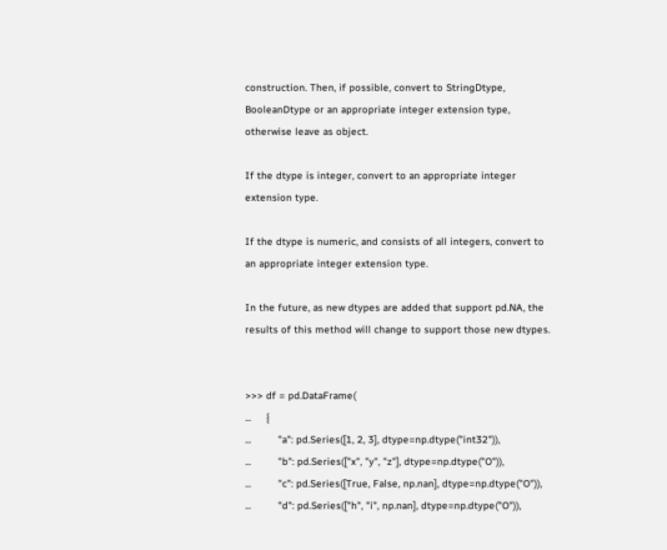construction. Then, if possible, convert to StringDtype, BooleanDtype or an appropriate integer extension type, otherwise leave as object.

If the dtype is integer, convert to an appropriate integer extension type.

If the dtype is numeric, and consists of all integers, convert to an appropriate integer extension type.

In the future, as new dtypes are added that support pd.NA, the results of this method will change to support those new dtypes.


>>> df = pd.DataFrame(
...     {
...         "a": pd.Series([1, 2, 3], dtype=np.dtype("int32")),
...         "b": pd.Series(["x", "y", "z"], dtype=np.dtype("O")),
...         "c": pd.Series([True, False, np.nan], dtype=np.dtype("O")),
...         "d": pd.Series(["h", "i", np.nan], dtype=np.dtype("O")),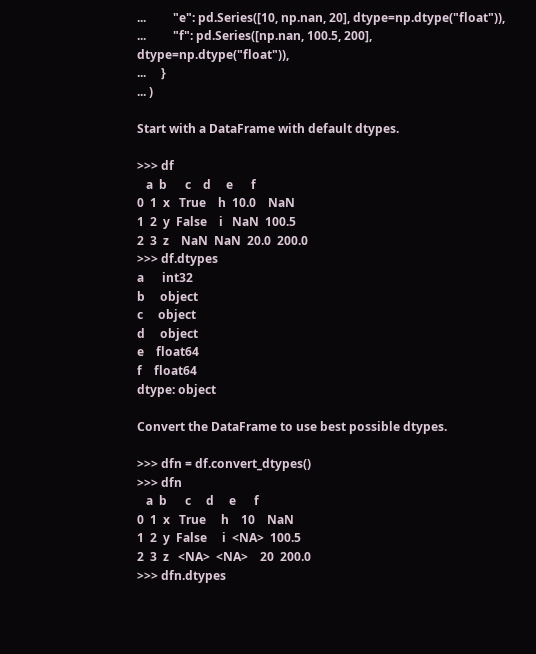...         "e": pd.Series([10, np.nan, 20], dtype=np.dtype("float")),
...         "f": pd.Series([np.nan, 100.5, 200], dtype=np.dtype("float")),
...     }
... )

Start with a DataFrame with default dtypes.

>>> df
   a  b      c    d     e      f
0  1  x   True    h  10.0    NaN
1  2  y  False    i   NaN  100.5
2  3  z    NaN  NaN  20.0  200.0
>>> df.dtypes
a      int32
b     object
c     object
d     object
e    float64
f    float64
dtype: object

Convert the DataFrame to use best possible dtypes.

>>> dfn = df.convert_dtypes()
>>> dfn
   a  b      c     d     e      f
0  1  x   True     h    10    NaN
1  2  y  False     i  <NA>  100.5
2  3  z   <NA>  <NA>    20  200.0
>>> dfn.dtypes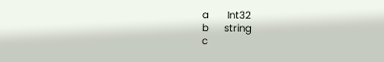a      Int32
b     string
c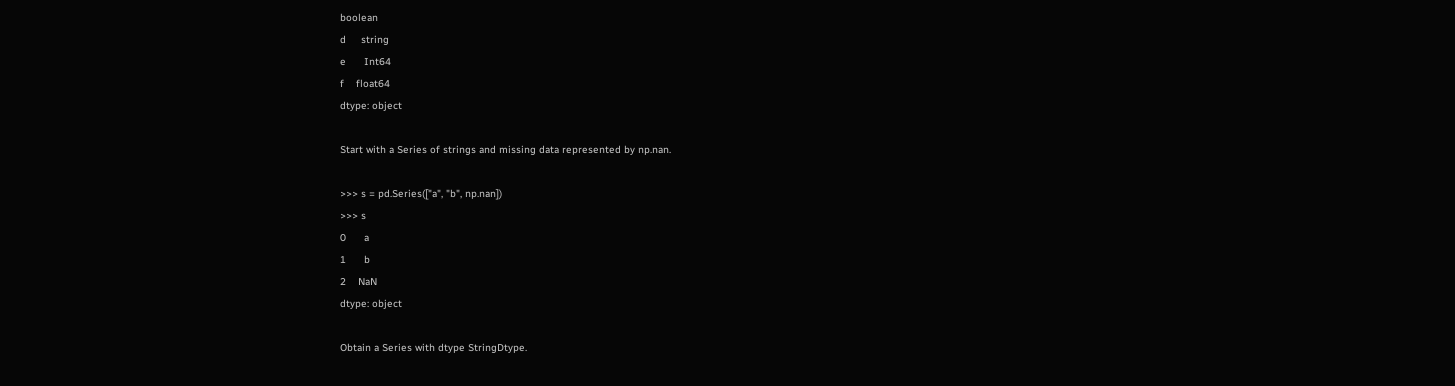boolean
d     string
e      Int64
f    float64
dtype: object

Start with a Series of strings and missing data represented by np.nan.

>>> s = pd.Series(["a", "b", np.nan])
>>> s
0      a
1      b
2    NaN
dtype: object

Obtain a Series with dtype StringDtype.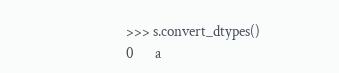>>> s.convert_dtypes()
0       a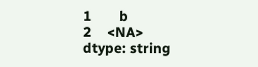1       b
2    <NA>
dtype: string